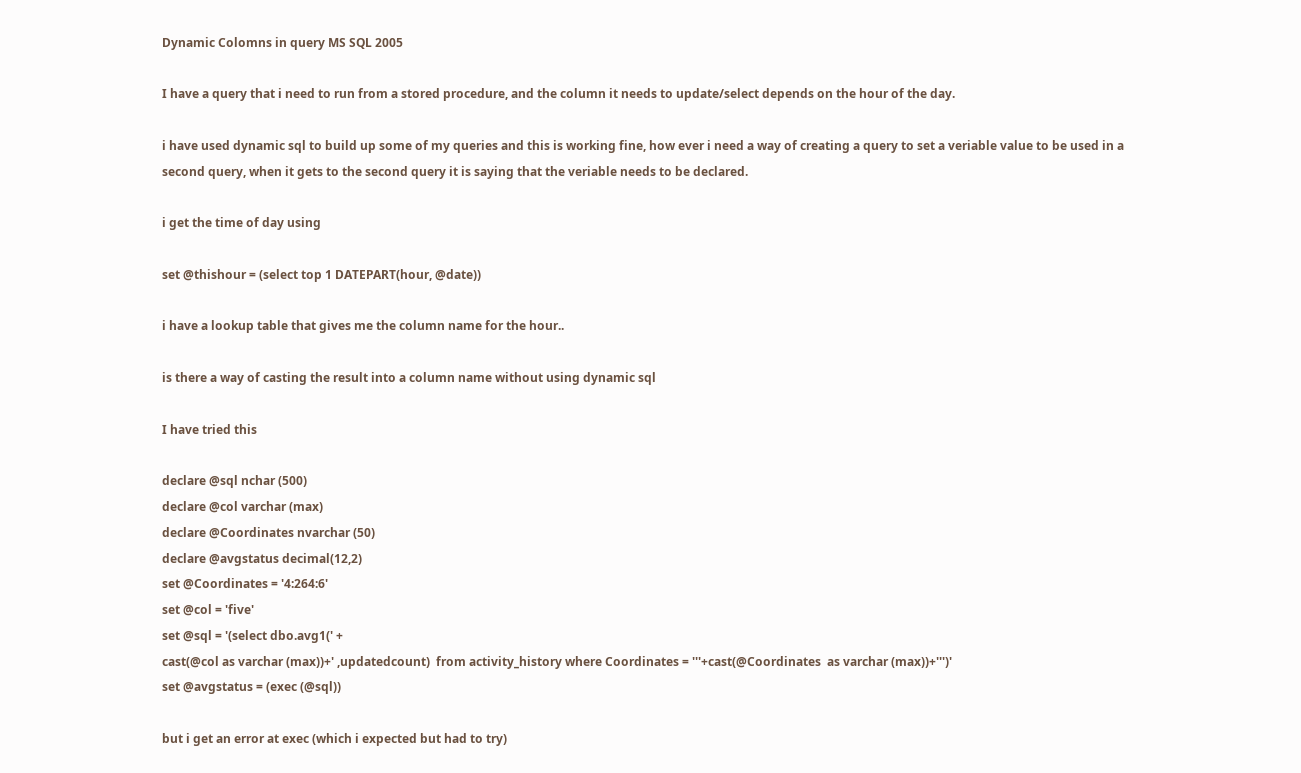Dynamic Colomns in query MS SQL 2005

I have a query that i need to run from a stored procedure, and the column it needs to update/select depends on the hour of the day.

i have used dynamic sql to build up some of my queries and this is working fine, how ever i need a way of creating a query to set a veriable value to be used in a second query, when it gets to the second query it is saying that the veriable needs to be declared.

i get the time of day using

set @thishour = (select top 1 DATEPART(hour, @date))

i have a lookup table that gives me the column name for the hour..

is there a way of casting the result into a column name without using dynamic sql

I have tried this

declare @sql nchar (500)
declare @col varchar (max)
declare @Coordinates nvarchar (50)
declare @avgstatus decimal(12,2)
set @Coordinates = '4:264:6'
set @col = 'five'
set @sql = '(select dbo.avg1(' +
cast(@col as varchar (max))+' ,updatedcount)  from activity_history where Coordinates = '''+cast(@Coordinates  as varchar (max))+''')'
set @avgstatus = (exec (@sql))

but i get an error at exec (which i expected but had to try)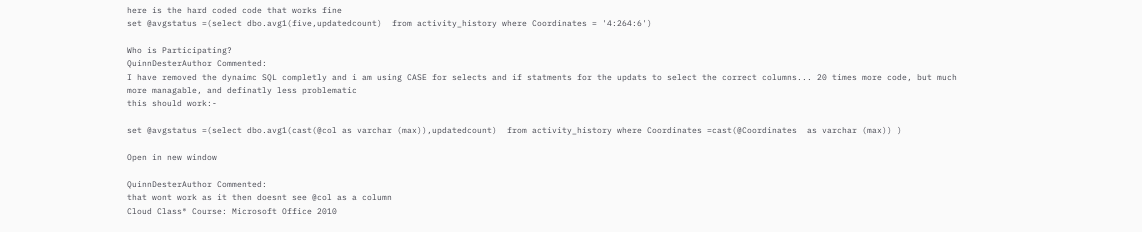here is the hard coded code that works fine
set @avgstatus =(select dbo.avg1(five,updatedcount)  from activity_history where Coordinates = '4:264:6')

Who is Participating?
QuinnDesterAuthor Commented:
I have removed the dynaimc SQL completly and i am using CASE for selects and if statments for the updats to select the correct columns... 20 times more code, but much more managable, and definatly less problematic
this should work:-

set @avgstatus =(select dbo.avg1(cast(@col as varchar (max)),updatedcount)  from activity_history where Coordinates =cast(@Coordinates  as varchar (max)) )

Open in new window

QuinnDesterAuthor Commented:
that wont work as it then doesnt see @col as a column
Cloud Class® Course: Microsoft Office 2010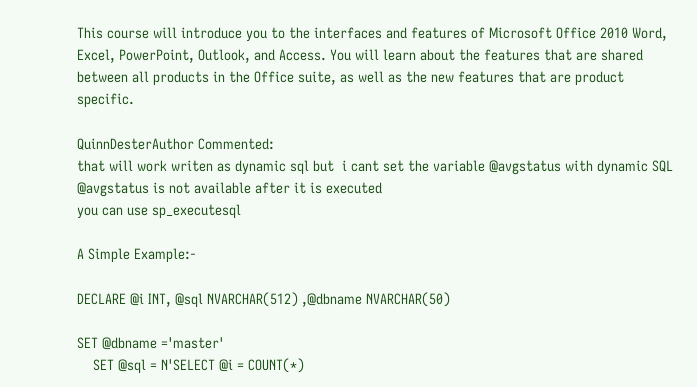This course will introduce you to the interfaces and features of Microsoft Office 2010 Word, Excel, PowerPoint, Outlook, and Access. You will learn about the features that are shared between all products in the Office suite, as well as the new features that are product specific.

QuinnDesterAuthor Commented:
that will work writen as dynamic sql but  i cant set the variable @avgstatus with dynamic SQL @avgstatus is not available after it is executed
you can use sp_executesql

A Simple Example:-

DECLARE @i INT, @sql NVARCHAR(512) ,@dbname NVARCHAR(50)

SET @dbname ='master'
    SET @sql = N'SELECT @i = COUNT(*)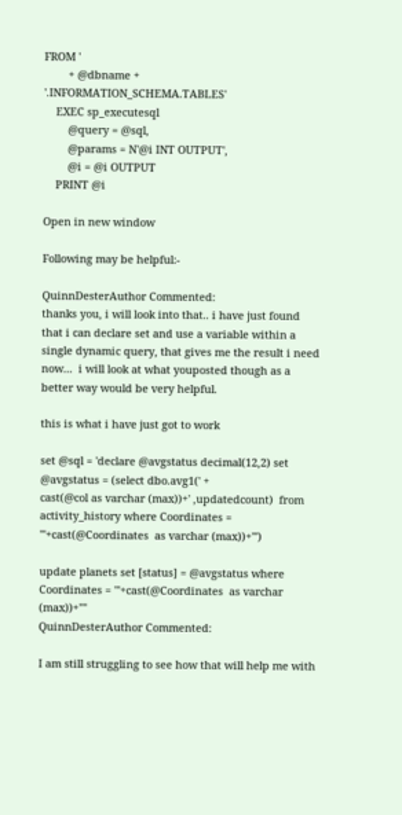FROM '
        + @dbname + '.INFORMATION_SCHEMA.TABLES'
    EXEC sp_executesql
        @query = @sql,
        @params = N'@i INT OUTPUT',
        @i = @i OUTPUT
    PRINT @i

Open in new window

Following may be helpful:-

QuinnDesterAuthor Commented:
thanks you, i will look into that.. i have just found that i can declare set and use a variable within a single dynamic query, that gives me the result i need now...  i will look at what youposted though as a better way would be very helpful.

this is what i have just got to work

set @sql = 'declare @avgstatus decimal(12,2) set @avgstatus = (select dbo.avg1(' +
cast(@col as varchar (max))+' ,updatedcount)  from activity_history where Coordinates = '''+cast(@Coordinates  as varchar (max))+''')

update planets set [status] = @avgstatus where Coordinates = '''+cast(@Coordinates  as varchar (max))+''''
QuinnDesterAuthor Commented:

I am still struggling to see how that will help me with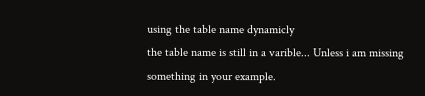using the table name dynamicly
the table name is still in a varible... Unless i am missing something in your example.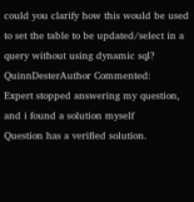could you clarify how this would be used to set the table to be updated/select in a query without using dynamic sql?
QuinnDesterAuthor Commented:
Expert stopped answering my question, and i found a solution myself
Question has a verified solution.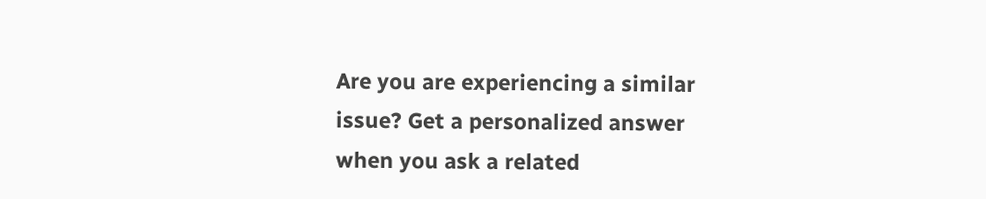Are you are experiencing a similar issue? Get a personalized answer when you ask a related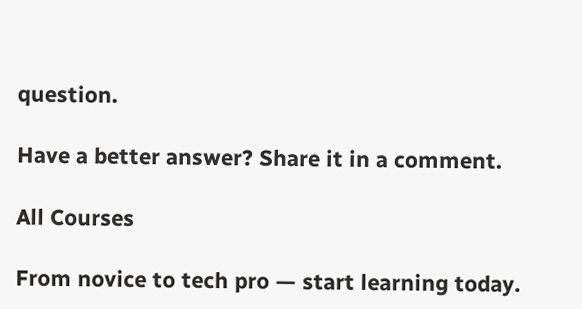question.

Have a better answer? Share it in a comment.

All Courses

From novice to tech pro — start learning today.